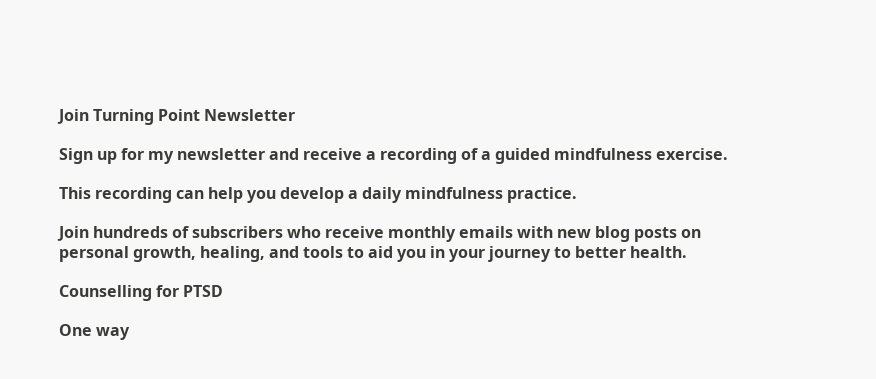Join Turning Point Newsletter

Sign up for my newsletter and receive a recording of a guided mindfulness exercise.

This recording can help you develop a daily mindfulness practice.

Join hundreds of subscribers who receive monthly emails with new blog posts on personal growth, healing, and tools to aid you in your journey to better health.

Counselling for PTSD

One way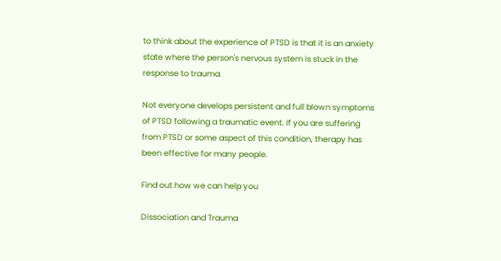to think about the experience of PTSD is that it is an anxiety state where the person's nervous system is stuck in the response to trauma.

Not everyone develops persistent and full blown symptoms of PTSD following a traumatic event. If you are suffering from PTSD or some aspect of this condition, therapy has been effective for many people.

Find out how we can help you

Dissociation and Trauma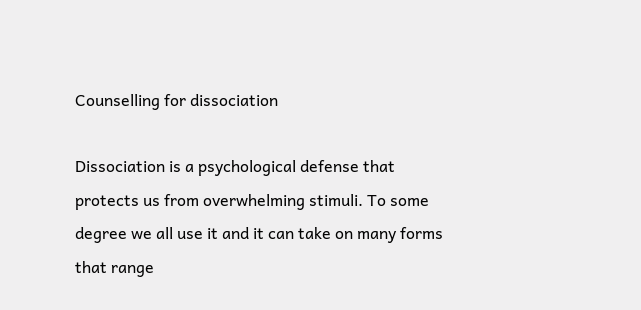Counselling for dissociation

Dissociation is a psychological defense that protects us from overwhelming stimuli. To some degree we all use it and it can take on many forms that range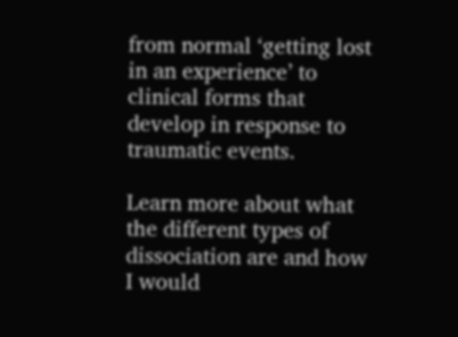from normal ‘getting lost in an experience’ to clinical forms that develop in response to traumatic events.

Learn more about what the different types of dissociation are and how I would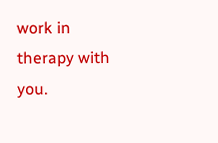work in therapy with you.